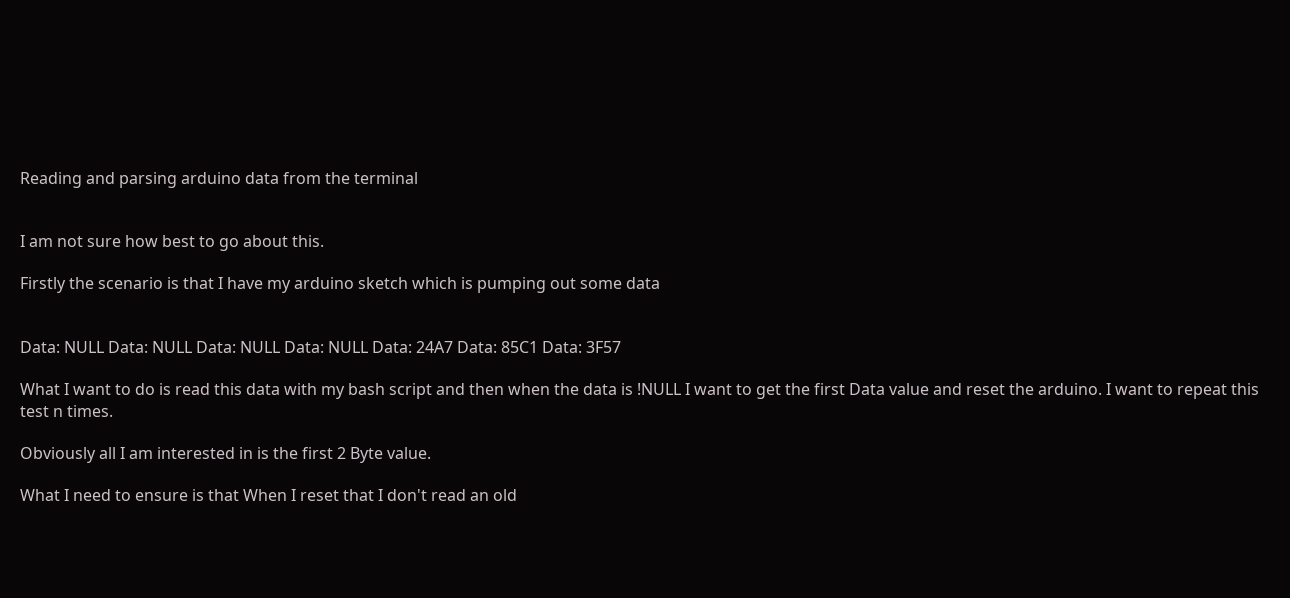Reading and parsing arduino data from the terminal


I am not sure how best to go about this.

Firstly the scenario is that I have my arduino sketch which is pumping out some data


Data: NULL Data: NULL Data: NULL Data: NULL Data: 24A7 Data: 85C1 Data: 3F57

What I want to do is read this data with my bash script and then when the data is !NULL I want to get the first Data value and reset the arduino. I want to repeat this test n times.

Obviously all I am interested in is the first 2 Byte value.

What I need to ensure is that When I reset that I don't read an old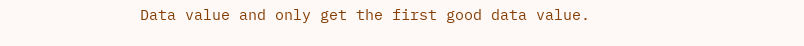Data value and only get the first good data value.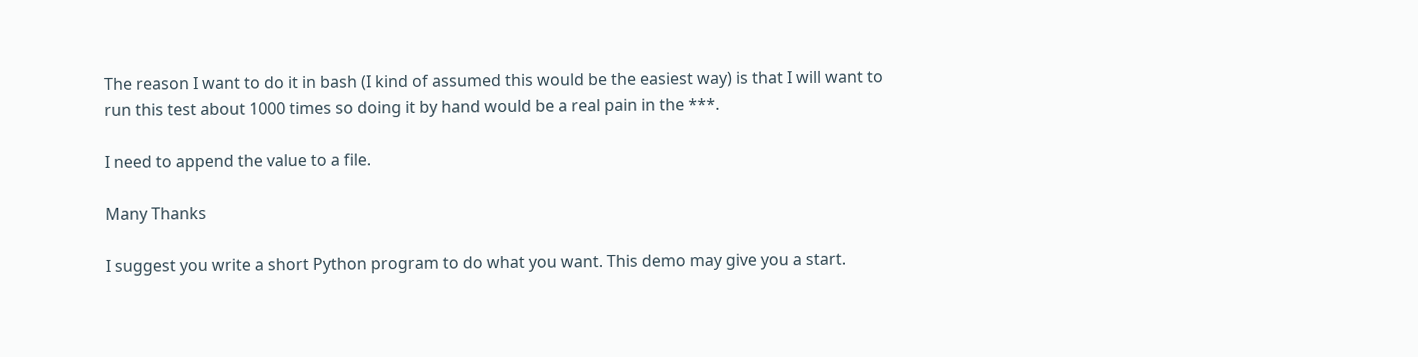The reason I want to do it in bash (I kind of assumed this would be the easiest way) is that I will want to run this test about 1000 times so doing it by hand would be a real pain in the ***.

I need to append the value to a file.

Many Thanks

I suggest you write a short Python program to do what you want. This demo may give you a start.